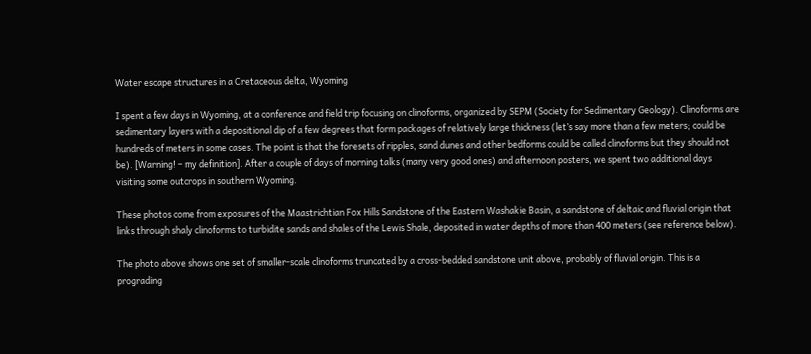Water escape structures in a Cretaceous delta, Wyoming

I spent a few days in Wyoming, at a conference and field trip focusing on clinoforms, organized by SEPM (Society for Sedimentary Geology). Clinoforms are sedimentary layers with a depositional dip of a few degrees that form packages of relatively large thickness (let’s say more than a few meters; could be hundreds of meters in some cases. The point is that the foresets of ripples, sand dunes and other bedforms could be called clinoforms but they should not be). [Warning! – my definition]. After a couple of days of morning talks (many very good ones) and afternoon posters, we spent two additional days visiting some outcrops in southern Wyoming.

These photos come from exposures of the Maastrichtian Fox Hills Sandstone of the Eastern Washakie Basin, a sandstone of deltaic and fluvial origin that links through shaly clinoforms to turbidite sands and shales of the Lewis Shale, deposited in water depths of more than 400 meters (see reference below).

The photo above shows one set of smaller-scale clinoforms truncated by a cross-bedded sandstone unit above, probably of fluvial origin. This is a prograding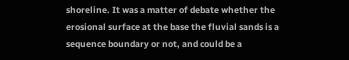shoreline. It was a matter of debate whether the erosional surface at the base the fluvial sands is a sequence boundary or not, and could be a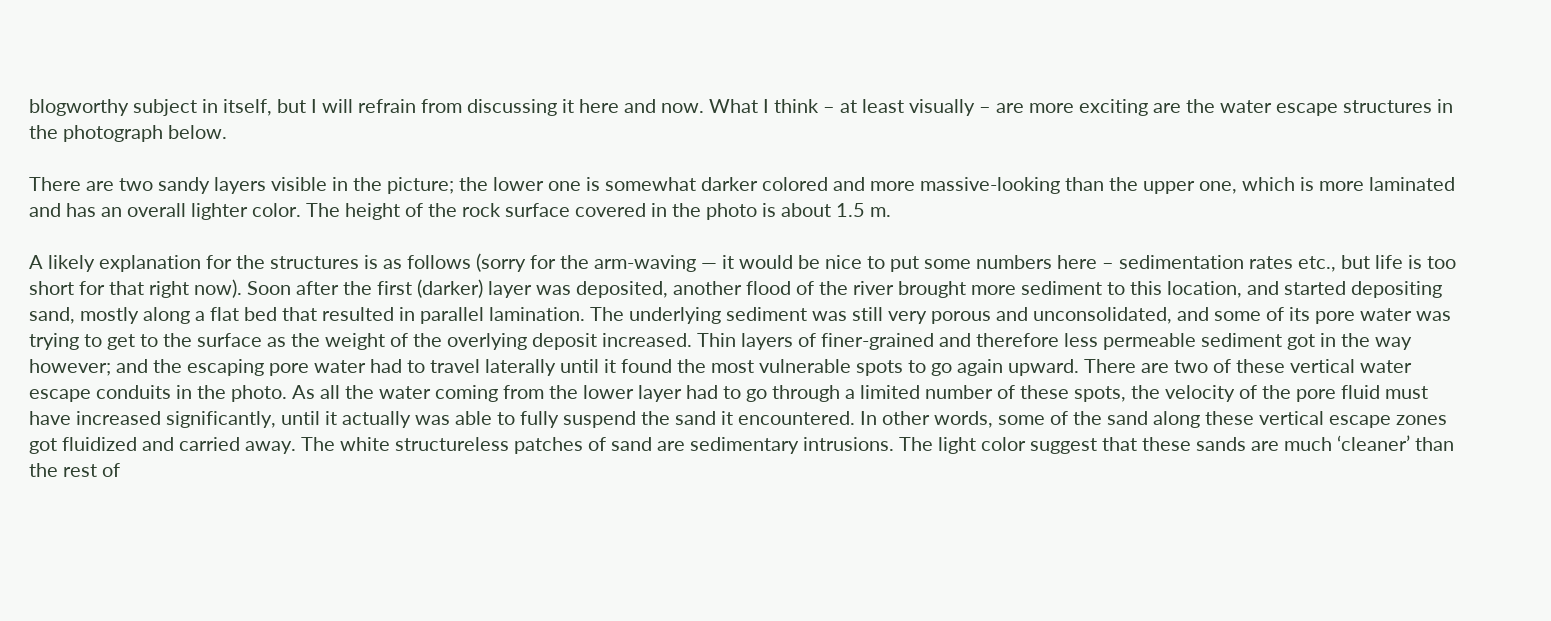blogworthy subject in itself, but I will refrain from discussing it here and now. What I think – at least visually – are more exciting are the water escape structures in the photograph below.

There are two sandy layers visible in the picture; the lower one is somewhat darker colored and more massive-looking than the upper one, which is more laminated and has an overall lighter color. The height of the rock surface covered in the photo is about 1.5 m.

A likely explanation for the structures is as follows (sorry for the arm-waving — it would be nice to put some numbers here – sedimentation rates etc., but life is too short for that right now). Soon after the first (darker) layer was deposited, another flood of the river brought more sediment to this location, and started depositing sand, mostly along a flat bed that resulted in parallel lamination. The underlying sediment was still very porous and unconsolidated, and some of its pore water was trying to get to the surface as the weight of the overlying deposit increased. Thin layers of finer-grained and therefore less permeable sediment got in the way however; and the escaping pore water had to travel laterally until it found the most vulnerable spots to go again upward. There are two of these vertical water escape conduits in the photo. As all the water coming from the lower layer had to go through a limited number of these spots, the velocity of the pore fluid must have increased significantly, until it actually was able to fully suspend the sand it encountered. In other words, some of the sand along these vertical escape zones got fluidized and carried away. The white structureless patches of sand are sedimentary intrusions. The light color suggest that these sands are much ‘cleaner’ than the rest of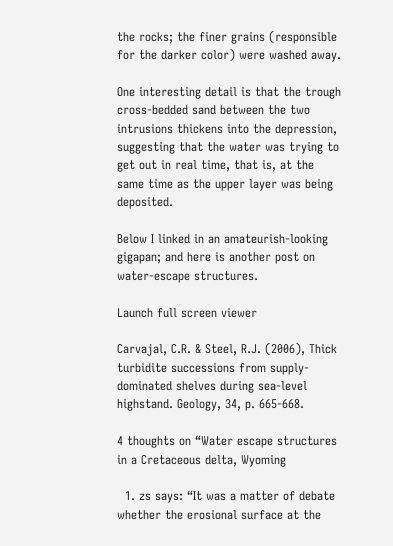the rocks; the finer grains (responsible for the darker color) were washed away.

One interesting detail is that the trough cross-bedded sand between the two intrusions thickens into the depression, suggesting that the water was trying to get out in real time, that is, at the same time as the upper layer was being deposited.

Below I linked in an amateurish-looking gigapan; and here is another post on water-escape structures.

Launch full screen viewer

Carvajal, C.R. & Steel, R.J. (2006), Thick turbidite successions from supply-dominated shelves during sea-level highstand. Geology, 34, p. 665-668.

4 thoughts on “Water escape structures in a Cretaceous delta, Wyoming

  1. zs says: “It was a matter of debate whether the erosional surface at the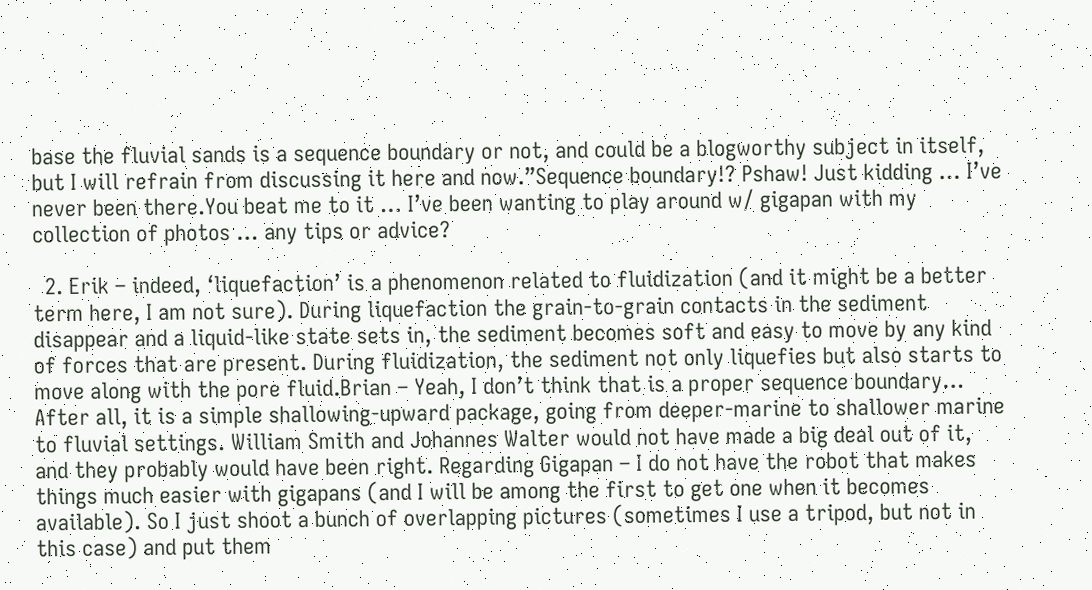base the fluvial sands is a sequence boundary or not, and could be a blogworthy subject in itself, but I will refrain from discussing it here and now.”Sequence boundary!? Pshaw! Just kidding … I’ve never been there.You beat me to it … I’ve been wanting to play around w/ gigapan with my collection of photos … any tips or advice?

  2. Erik – indeed, ‘liquefaction’ is a phenomenon related to fluidization (and it might be a better term here, I am not sure). During liquefaction the grain-to-grain contacts in the sediment disappear and a liquid-like state sets in, the sediment becomes soft and easy to move by any kind of forces that are present. During fluidization, the sediment not only liquefies but also starts to move along with the pore fluid.Brian – Yeah, I don’t think that is a proper sequence boundary… After all, it is a simple shallowing-upward package, going from deeper-marine to shallower marine to fluvial settings. William Smith and Johannes Walter would not have made a big deal out of it, and they probably would have been right. Regarding Gigapan – I do not have the robot that makes things much easier with gigapans (and I will be among the first to get one when it becomes available). So I just shoot a bunch of overlapping pictures (sometimes I use a tripod, but not in this case) and put them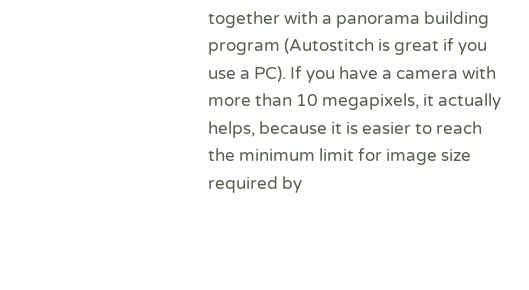together with a panorama building program (Autostitch is great if you use a PC). If you have a camera with more than 10 megapixels, it actually helps, because it is easier to reach the minimum limit for image size required by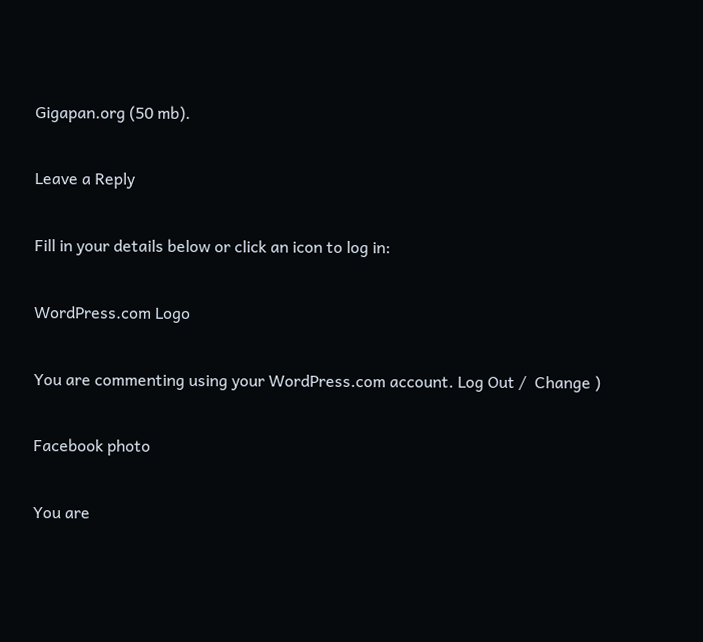Gigapan.org (50 mb).

Leave a Reply

Fill in your details below or click an icon to log in:

WordPress.com Logo

You are commenting using your WordPress.com account. Log Out /  Change )

Facebook photo

You are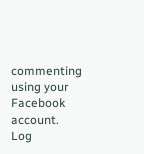commenting using your Facebook account. Log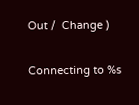Out /  Change )

Connecting to %s